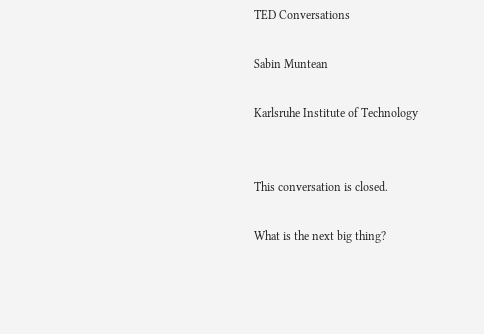TED Conversations

Sabin Muntean

Karlsruhe Institute of Technology


This conversation is closed.

What is the next big thing?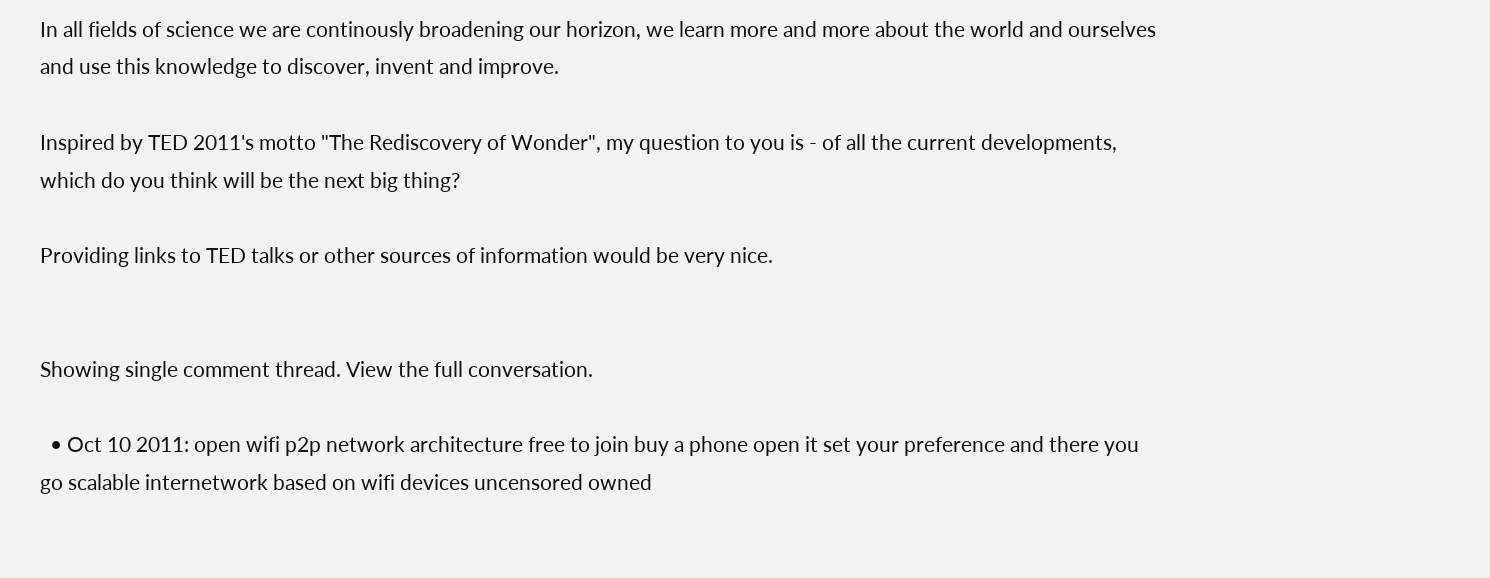In all fields of science we are continously broadening our horizon, we learn more and more about the world and ourselves and use this knowledge to discover, invent and improve.

Inspired by TED 2011's motto "The Rediscovery of Wonder", my question to you is - of all the current developments, which do you think will be the next big thing?

Providing links to TED talks or other sources of information would be very nice.


Showing single comment thread. View the full conversation.

  • Oct 10 2011: open wifi p2p network architecture free to join buy a phone open it set your preference and there you go scalable internetwork based on wifi devices uncensored owned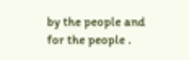by the people and for the people .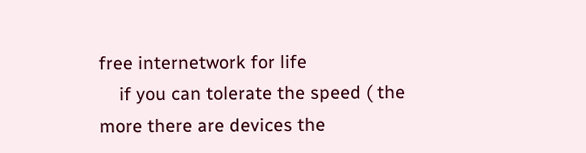free internetwork for life
    if you can tolerate the speed ( the more there are devices the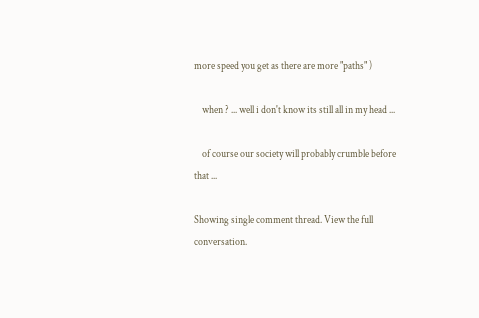more speed you get as there are more "paths" )

    when ? ... well i don't know its still all in my head ...

    of course our society will probably crumble before that ...

Showing single comment thread. View the full conversation.